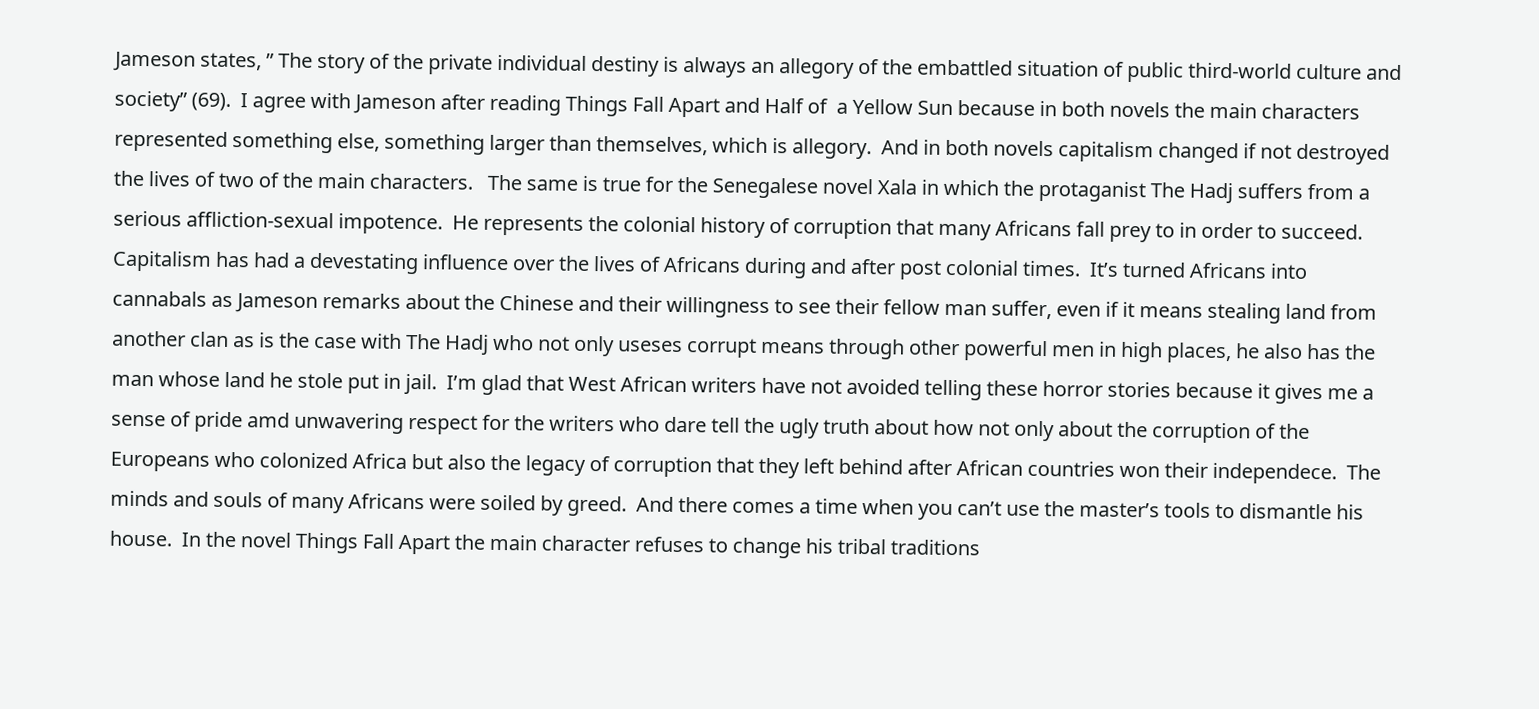Jameson states, ” The story of the private individual destiny is always an allegory of the embattled situation of public third-world culture and society” (69).  I agree with Jameson after reading Things Fall Apart and Half of  a Yellow Sun because in both novels the main characters represented something else, something larger than themselves, which is allegory.  And in both novels capitalism changed if not destroyed the lives of two of the main characters.   The same is true for the Senegalese novel Xala in which the protaganist The Hadj suffers from a serious affliction-sexual impotence.  He represents the colonial history of corruption that many Africans fall prey to in order to succeed.  Capitalism has had a devestating influence over the lives of Africans during and after post colonial times.  It’s turned Africans into cannabals as Jameson remarks about the Chinese and their willingness to see their fellow man suffer, even if it means stealing land from another clan as is the case with The Hadj who not only useses corrupt means through other powerful men in high places, he also has the man whose land he stole put in jail.  I’m glad that West African writers have not avoided telling these horror stories because it gives me a sense of pride amd unwavering respect for the writers who dare tell the ugly truth about how not only about the corruption of the Europeans who colonized Africa but also the legacy of corruption that they left behind after African countries won their independece.  The minds and souls of many Africans were soiled by greed.  And there comes a time when you can’t use the master’s tools to dismantle his house.  In the novel Things Fall Apart the main character refuses to change his tribal traditions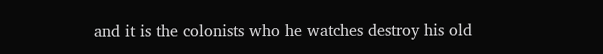and it is the colonists who he watches destroy his old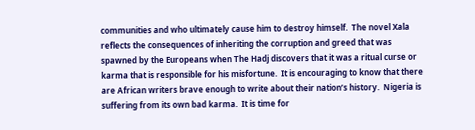communities and who ultimately cause him to destroy himself.  The novel Xala reflects the consequences of inheriting the corruption and greed that was spawned by the Europeans when The Hadj discovers that it was a ritual curse or karma that is responsible for his misfortune.  It is encouraging to know that there are African writers brave enough to write about their nation’s history.  Nigeria is suffering from its own bad karma.  It is time for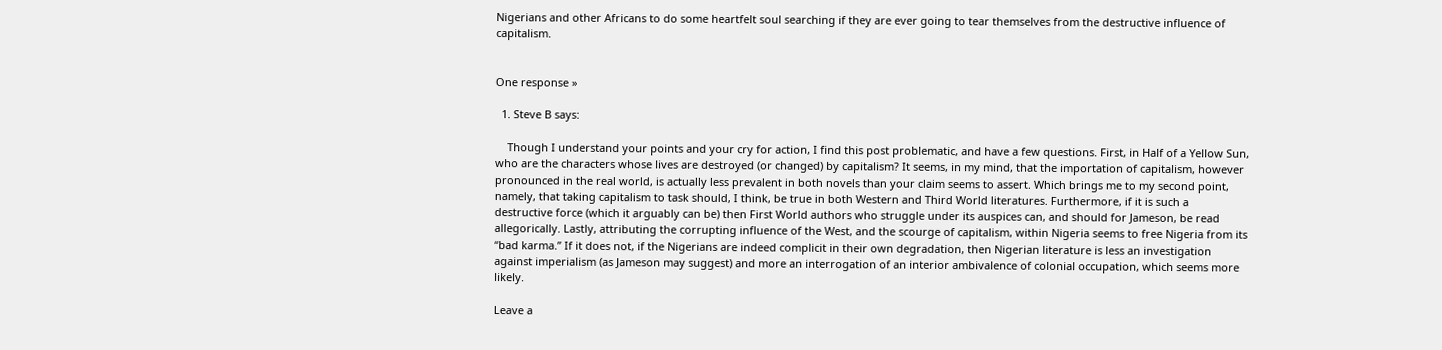Nigerians and other Africans to do some heartfelt soul searching if they are ever going to tear themselves from the destructive influence of capitalism.


One response »

  1. Steve B says:

    Though I understand your points and your cry for action, I find this post problematic, and have a few questions. First, in Half of a Yellow Sun, who are the characters whose lives are destroyed (or changed) by capitalism? It seems, in my mind, that the importation of capitalism, however pronounced in the real world, is actually less prevalent in both novels than your claim seems to assert. Which brings me to my second point, namely, that taking capitalism to task should, I think, be true in both Western and Third World literatures. Furthermore, if it is such a destructive force (which it arguably can be) then First World authors who struggle under its auspices can, and should for Jameson, be read allegorically. Lastly, attributing the corrupting influence of the West, and the scourge of capitalism, within Nigeria seems to free Nigeria from its “bad karma.” If it does not, if the Nigerians are indeed complicit in their own degradation, then Nigerian literature is less an investigation against imperialism (as Jameson may suggest) and more an interrogation of an interior ambivalence of colonial occupation, which seems more likely.

Leave a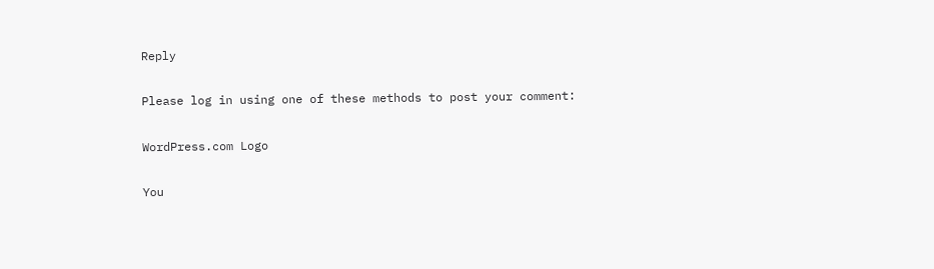Reply

Please log in using one of these methods to post your comment:

WordPress.com Logo

You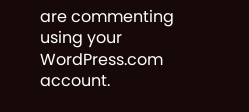are commenting using your WordPress.com account.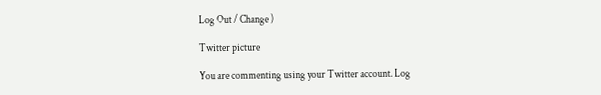Log Out / Change )

Twitter picture

You are commenting using your Twitter account. Log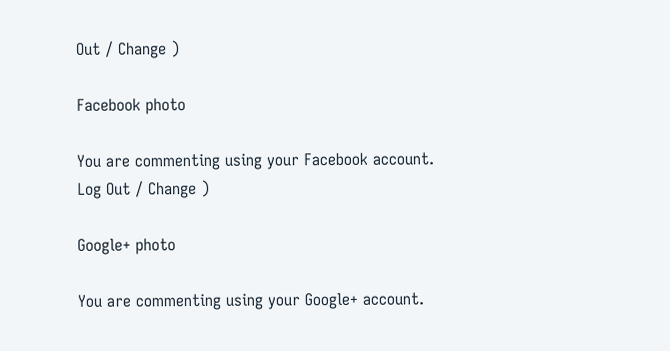Out / Change )

Facebook photo

You are commenting using your Facebook account. Log Out / Change )

Google+ photo

You are commenting using your Google+ account.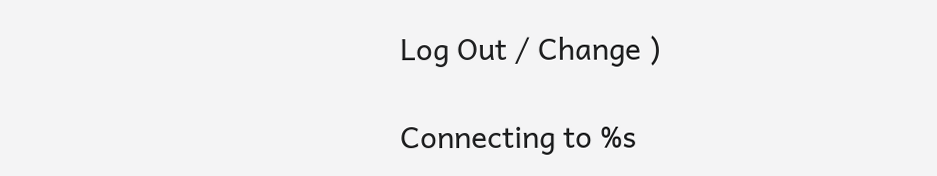Log Out / Change )

Connecting to %s